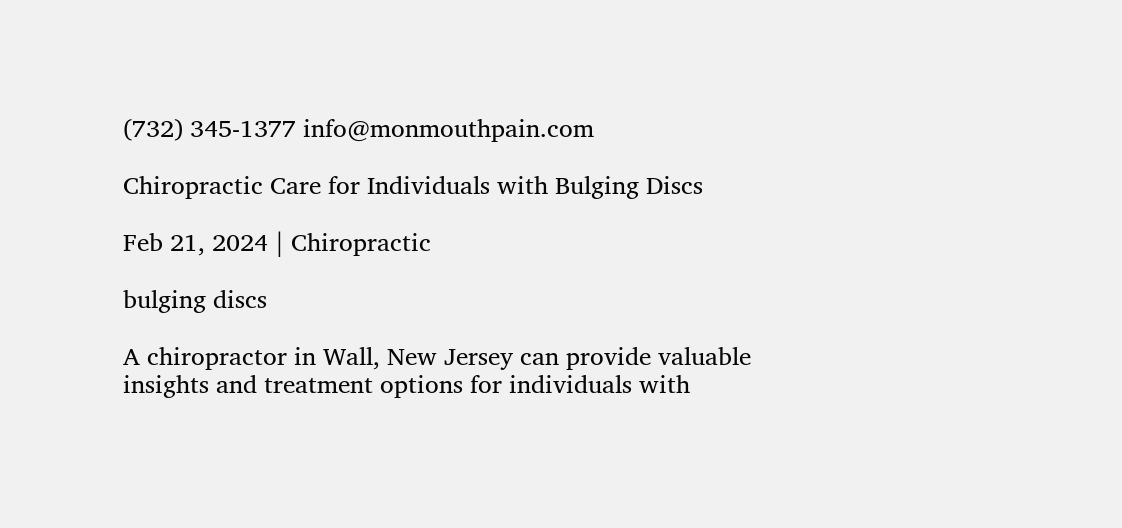(732) 345-1377 info@monmouthpain.com

Chiropractic Care for Individuals with Bulging Discs

Feb 21, 2024 | Chiropractic

bulging discs

A chiropractor in Wall, New Jersey can provide valuable insights and treatment options for individuals with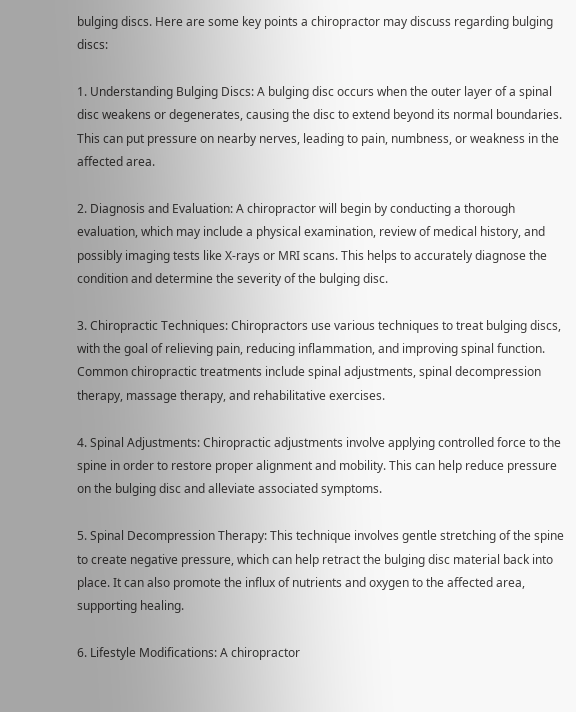bulging discs. Here are some key points a chiropractor may discuss regarding bulging discs:

1. Understanding Bulging Discs: A bulging disc occurs when the outer layer of a spinal disc weakens or degenerates, causing the disc to extend beyond its normal boundaries. This can put pressure on nearby nerves, leading to pain, numbness, or weakness in the affected area.

2. Diagnosis and Evaluation: A chiropractor will begin by conducting a thorough evaluation, which may include a physical examination, review of medical history, and possibly imaging tests like X-rays or MRI scans. This helps to accurately diagnose the condition and determine the severity of the bulging disc.

3. Chiropractic Techniques: Chiropractors use various techniques to treat bulging discs, with the goal of relieving pain, reducing inflammation, and improving spinal function. Common chiropractic treatments include spinal adjustments, spinal decompression therapy, massage therapy, and rehabilitative exercises.

4. Spinal Adjustments: Chiropractic adjustments involve applying controlled force to the spine in order to restore proper alignment and mobility. This can help reduce pressure on the bulging disc and alleviate associated symptoms.

5. Spinal Decompression Therapy: This technique involves gentle stretching of the spine to create negative pressure, which can help retract the bulging disc material back into place. It can also promote the influx of nutrients and oxygen to the affected area, supporting healing.

6. Lifestyle Modifications: A chiropractor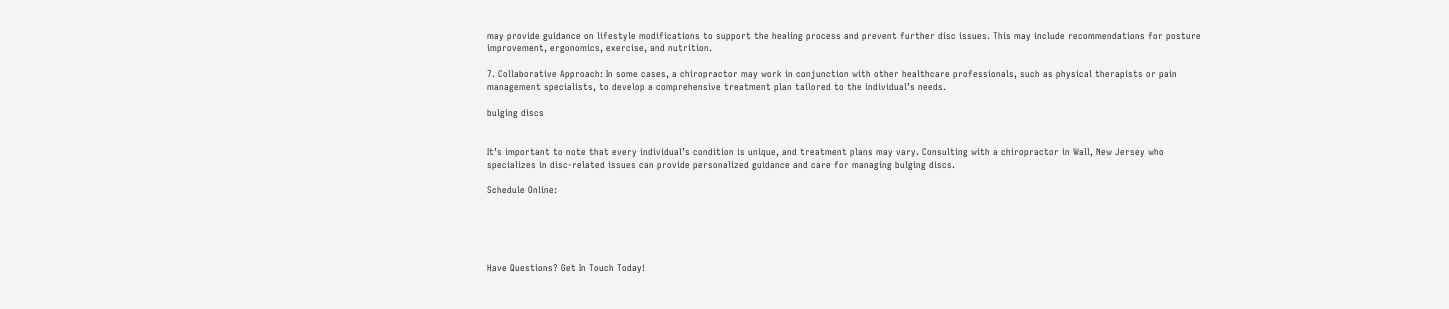may provide guidance on lifestyle modifications to support the healing process and prevent further disc issues. This may include recommendations for posture improvement, ergonomics, exercise, and nutrition.

7. Collaborative Approach: In some cases, a chiropractor may work in conjunction with other healthcare professionals, such as physical therapists or pain management specialists, to develop a comprehensive treatment plan tailored to the individual’s needs.

bulging discs


It’s important to note that every individual’s condition is unique, and treatment plans may vary. Consulting with a chiropractor in Wall, New Jersey who specializes in disc-related issues can provide personalized guidance and care for managing bulging discs.

Schedule Online:





Have Questions? Get In Touch Today!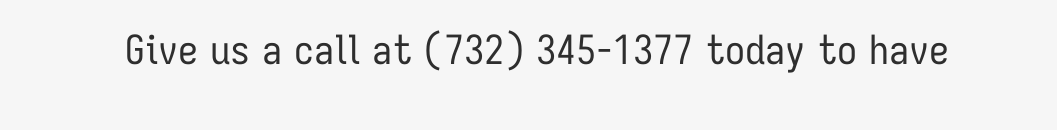Give us a call at (732) 345-1377 today to have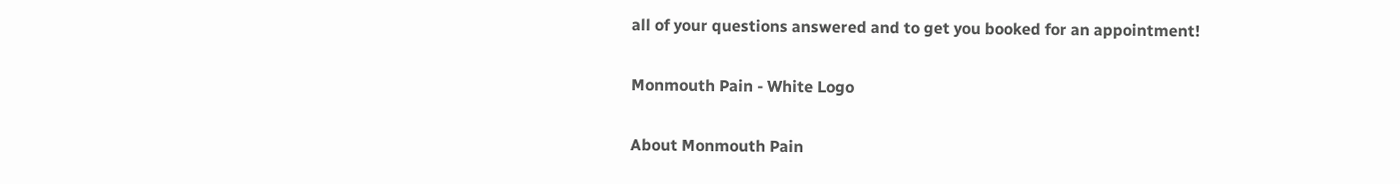all of your questions answered and to get you booked for an appointment!

Monmouth Pain - White Logo

About Monmouth Pain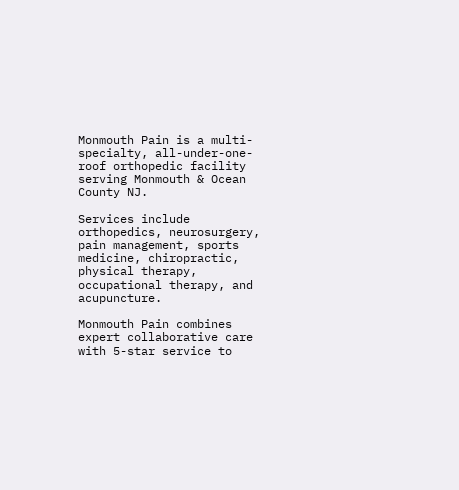Monmouth Pain is a multi-specialty, all-under-one-roof orthopedic facility serving Monmouth & Ocean County NJ.

Services include orthopedics, neurosurgery, pain management, sports medicine, chiropractic, physical therapy, occupational therapy, and acupuncture.

Monmouth Pain combines expert collaborative care with 5-star service to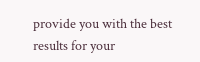provide you with the best results for your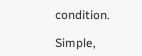condition.

Simple,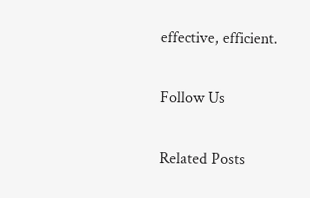effective, efficient.

Follow Us

Related Posts